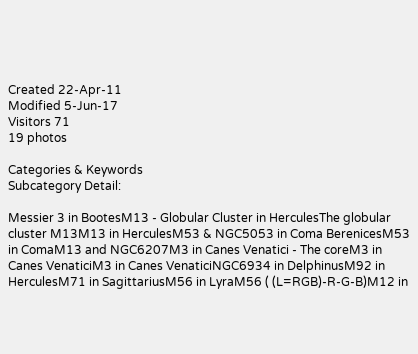Created 22-Apr-11
Modified 5-Jun-17
Visitors 71
19 photos

Categories & Keywords
Subcategory Detail:

Messier 3 in BootesM13 - Globular Cluster in HerculesThe globular cluster M13M13 in HerculesM53 & NGC5053 in Coma BerenicesM53 in ComaM13 and NGC6207M3 in Canes Venatici - The coreM3 in Canes VenaticiM3 in Canes VenaticiNGC6934 in DelphinusM92 in HerculesM71 in SagittariusM56 in LyraM56 ( (L=RGB)-R-G-B)M12 in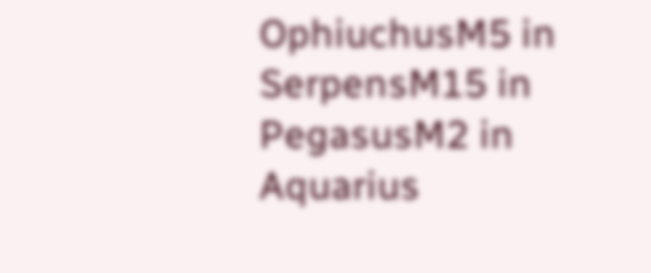OphiuchusM5 in SerpensM15 in PegasusM2 in Aquarius